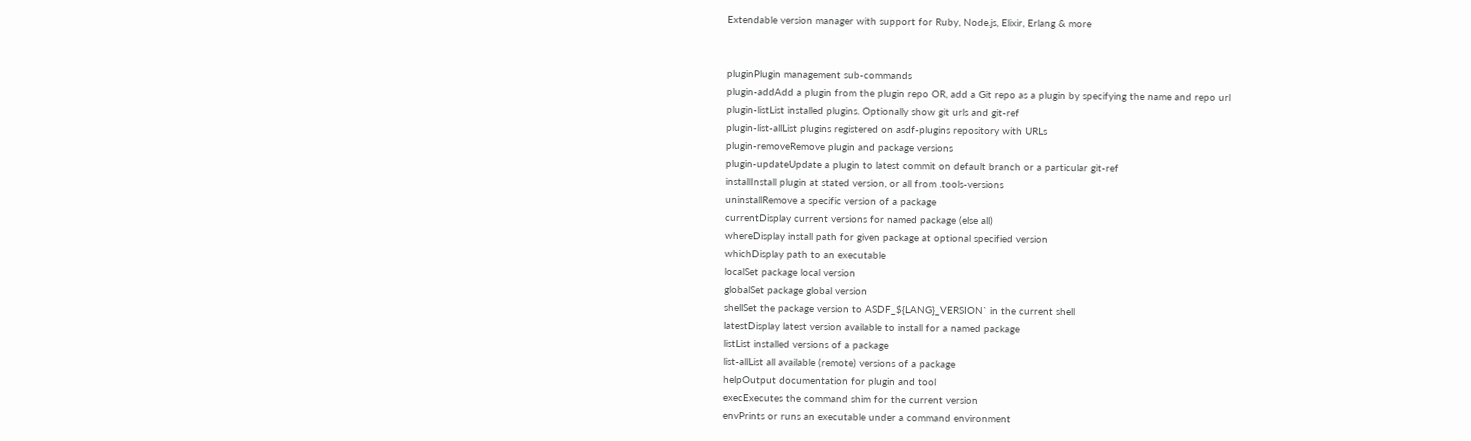Extendable version manager with support for Ruby, Node.js, Elixir, Erlang & more


pluginPlugin management sub-commands
plugin-addAdd a plugin from the plugin repo OR, add a Git repo as a plugin by specifying the name and repo url
plugin-listList installed plugins. Optionally show git urls and git-ref
plugin-list-allList plugins registered on asdf-plugins repository with URLs
plugin-removeRemove plugin and package versions
plugin-updateUpdate a plugin to latest commit on default branch or a particular git-ref
installInstall plugin at stated version, or all from .tools-versions
uninstallRemove a specific version of a package
currentDisplay current versions for named package (else all)
whereDisplay install path for given package at optional specified version
whichDisplay path to an executable
localSet package local version
globalSet package global version
shellSet the package version to ASDF_${LANG}_VERSION` in the current shell
latestDisplay latest version available to install for a named package
listList installed versions of a package
list-allList all available (remote) versions of a package
helpOutput documentation for plugin and tool
execExecutes the command shim for the current version
envPrints or runs an executable under a command environment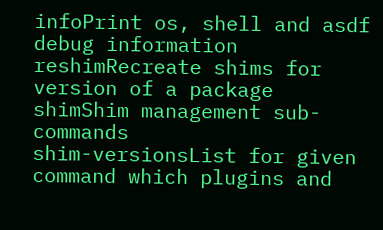infoPrint os, shell and asdf debug information
reshimRecreate shims for version of a package
shimShim management sub-commands
shim-versionsList for given command which plugins and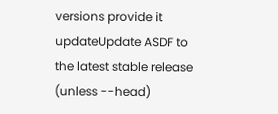versions provide it
updateUpdate ASDF to the latest stable release (unless --head)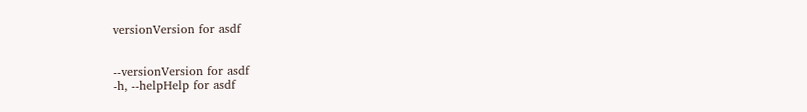versionVersion for asdf


--versionVersion for asdf
-h, --helpHelp for asdf